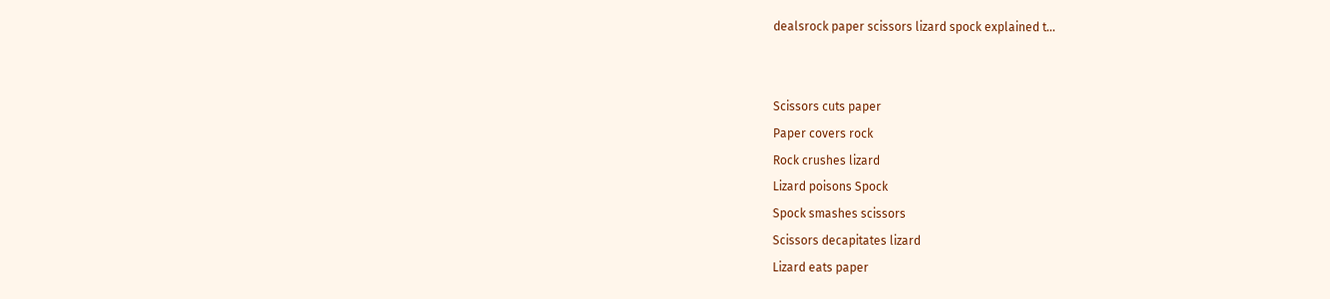dealsrock paper scissors lizard spock explained t…


Scissors cuts paper
Paper covers rock
Rock crushes lizard
Lizard poisons Spock
Spock smashes scissors
Scissors decapitates lizard
Lizard eats paper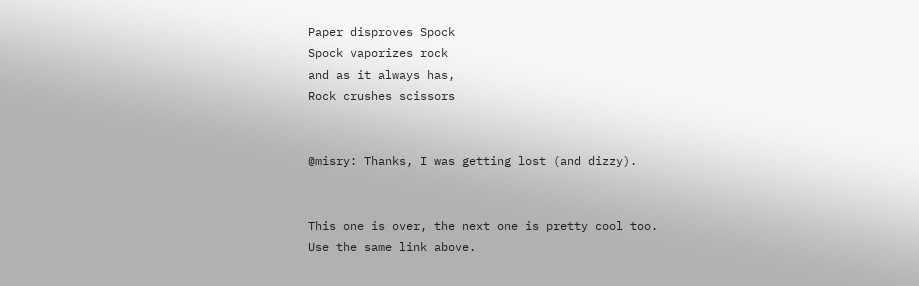Paper disproves Spock
Spock vaporizes rock
and as it always has,
Rock crushes scissors


@misry: Thanks, I was getting lost (and dizzy).


This one is over, the next one is pretty cool too.
Use the same link above.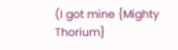(I got mine {Mighty Thorium}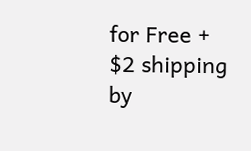for Free + $2 shipping by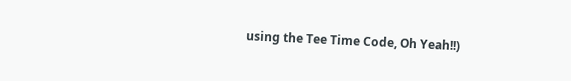using the Tee Time Code, Oh Yeah!!)